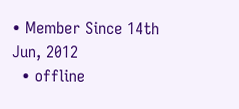• Member Since 14th Jun, 2012
  • offline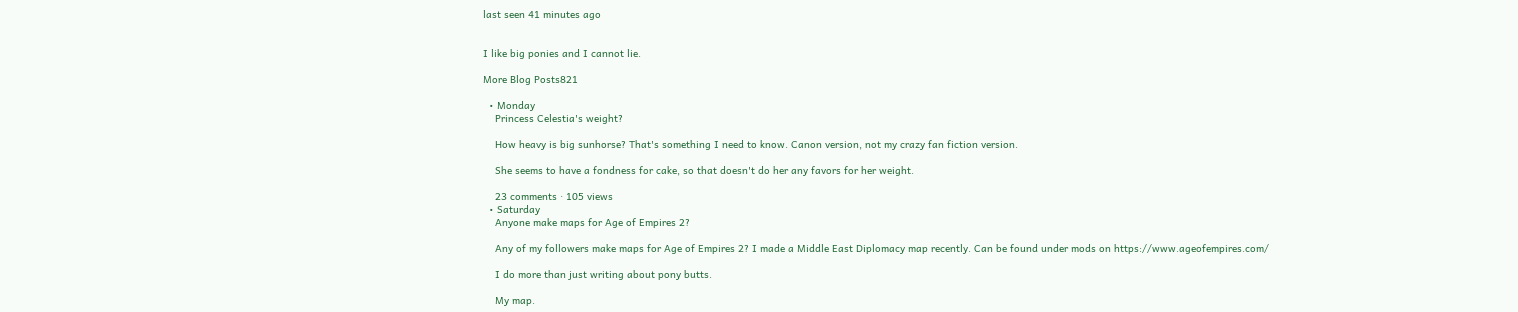last seen 41 minutes ago


I like big ponies and I cannot lie.

More Blog Posts821

  • Monday
    Princess Celestia's weight?

    How heavy is big sunhorse? That's something I need to know. Canon version, not my crazy fan fiction version.

    She seems to have a fondness for cake, so that doesn't do her any favors for her weight.

    23 comments · 105 views
  • Saturday
    Anyone make maps for Age of Empires 2?

    Any of my followers make maps for Age of Empires 2? I made a Middle East Diplomacy map recently. Can be found under mods on https://www.ageofempires.com/

    I do more than just writing about pony butts.

    My map.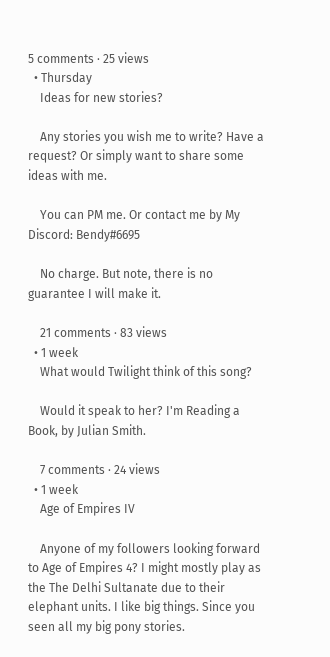5 comments · 25 views
  • Thursday
    Ideas for new stories?

    Any stories you wish me to write? Have a request? Or simply want to share some ideas with me.

    You can PM me. Or contact me by My Discord: Bendy#6695

    No charge. But note, there is no guarantee I will make it.

    21 comments · 83 views
  • 1 week
    What would Twilight think of this song?

    Would it speak to her? I'm Reading a Book, by Julian Smith.

    7 comments · 24 views
  • 1 week
    Age of Empires IV

    Anyone of my followers looking forward to Age of Empires 4? I might mostly play as the The Delhi Sultanate due to their elephant units. I like big things. Since you seen all my big pony stories.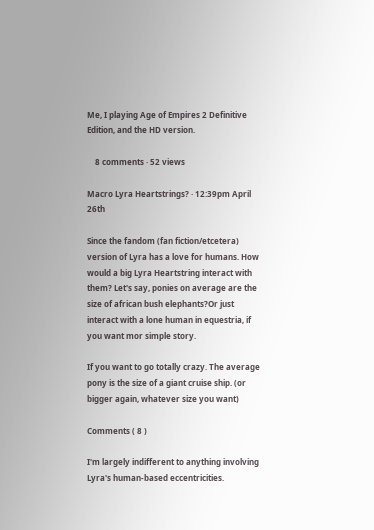Me, I playing Age of Empires 2 Definitive Edition, and the HD version.

    8 comments · 52 views

Macro Lyra Heartstrings? · 12:39pm April 26th

Since the fandom (fan fiction/etcetera) version of Lyra has a love for humans. How would a big Lyra Heartstring interact with them? Let's say, ponies on average are the size of african bush elephants?Or just interact with a lone human in equestria, if you want mor simple story.

If you want to go totally crazy. The average pony is the size of a giant cruise ship. (or bigger again, whatever size you want)

Comments ( 8 )

I'm largely indifferent to anything involving Lyra's human-based eccentricities.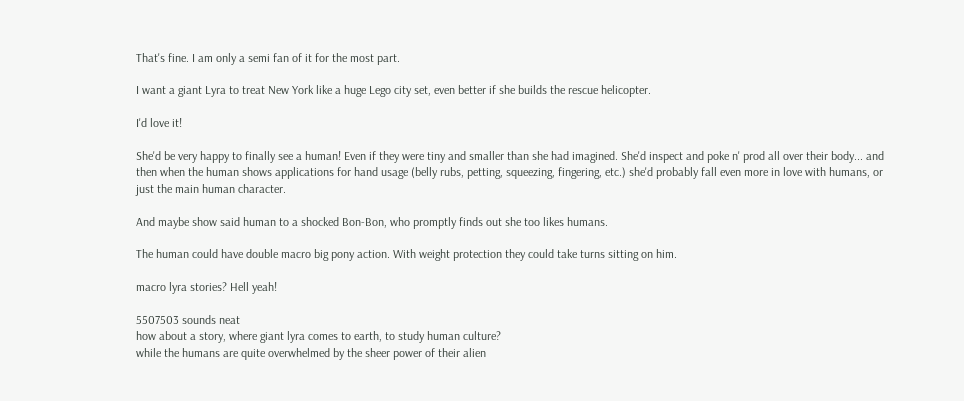That's fine. I am only a semi fan of it for the most part.

I want a giant Lyra to treat New York like a huge Lego city set, even better if she builds the rescue helicopter.

I'd love it!

She'd be very happy to finally see a human! Even if they were tiny and smaller than she had imagined. She'd inspect and poke n' prod all over their body... and then when the human shows applications for hand usage (belly rubs, petting, squeezing, fingering, etc.) she'd probably fall even more in love with humans, or just the main human character.

And maybe show said human to a shocked Bon-Bon, who promptly finds out she too likes humans.

The human could have double macro big pony action. With weight protection they could take turns sitting on him.

macro lyra stories? Hell yeah!

5507503 sounds neat
how about a story, where giant lyra comes to earth, to study human culture?
while the humans are quite overwhelmed by the sheer power of their alien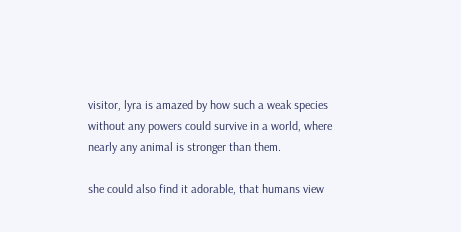visitor, lyra is amazed by how such a weak species without any powers could survive in a world, where nearly any animal is stronger than them.

she could also find it adorable, that humans view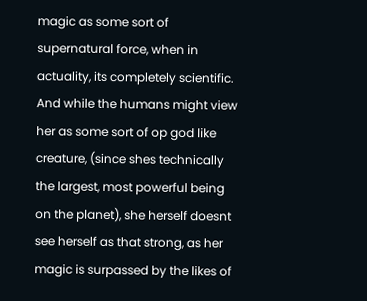magic as some sort of supernatural force, when in actuality, its completely scientific. And while the humans might view her as some sort of op god like creature, (since shes technically the largest, most powerful being on the planet), she herself doesnt see herself as that strong, as her magic is surpassed by the likes of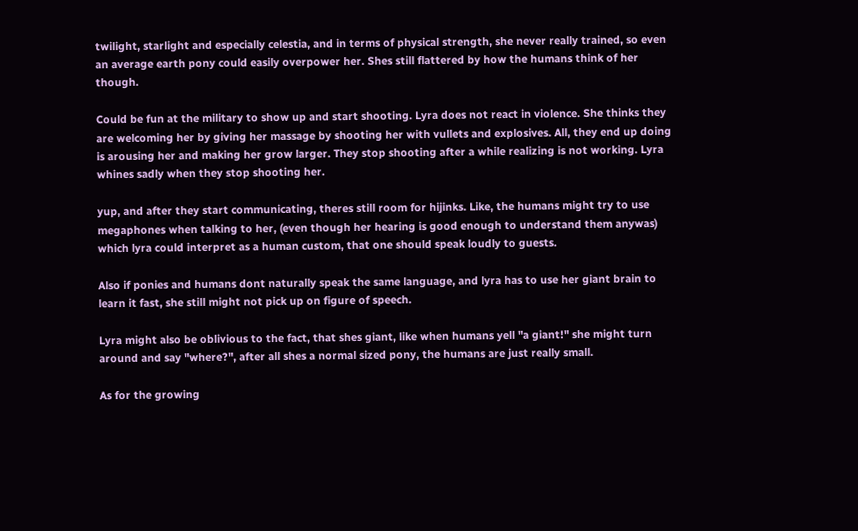twilight, starlight and especially celestia, and in terms of physical strength, she never really trained, so even an average earth pony could easily overpower her. Shes still flattered by how the humans think of her though.

Could be fun at the military to show up and start shooting. Lyra does not react in violence. She thinks they are welcoming her by giving her massage by shooting her with vullets and explosives. All, they end up doing is arousing her and making her grow larger. They stop shooting after a while realizing is not working. Lyra whines sadly when they stop shooting her.

yup, and after they start communicating, theres still room for hijinks. Like, the humans might try to use megaphones when talking to her, (even though her hearing is good enough to understand them anywas) which lyra could interpret as a human custom, that one should speak loudly to guests.

Also if ponies and humans dont naturally speak the same language, and lyra has to use her giant brain to learn it fast, she still might not pick up on figure of speech.

Lyra might also be oblivious to the fact, that shes giant, like when humans yell "a giant!" she might turn around and say "where?", after all shes a normal sized pony, the humans are just really small.

As for the growing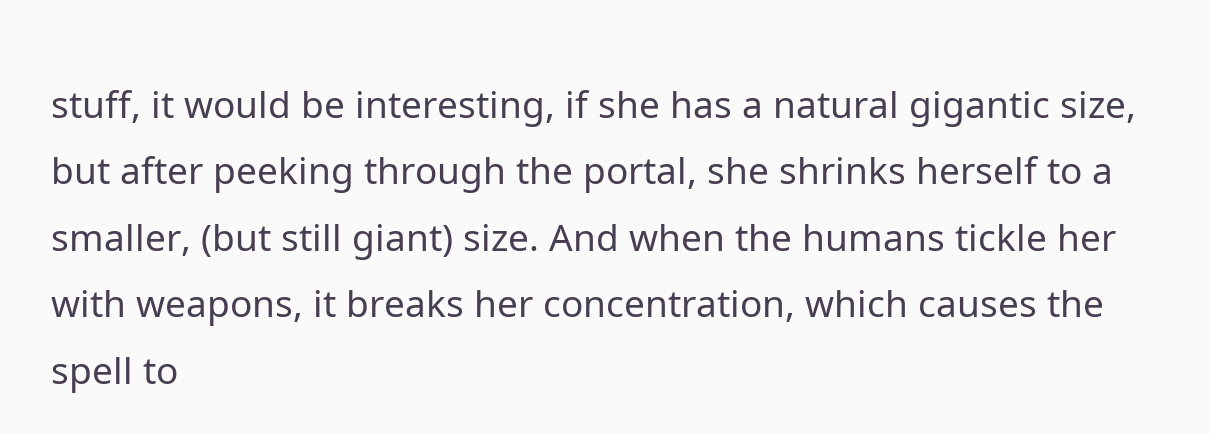stuff, it would be interesting, if she has a natural gigantic size, but after peeking through the portal, she shrinks herself to a smaller, (but still giant) size. And when the humans tickle her with weapons, it breaks her concentration, which causes the spell to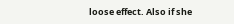loose effect. Also if she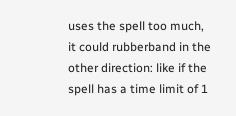uses the spell too much, it could rubberband in the other direction: like if the spell has a time limit of 1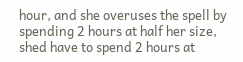hour, and she overuses the spell by spending 2 hours at half her size, shed have to spend 2 hours at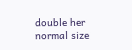double her normal size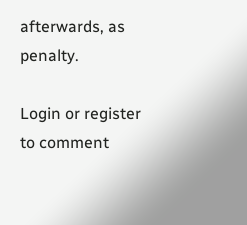afterwards, as penalty.

Login or register to comment